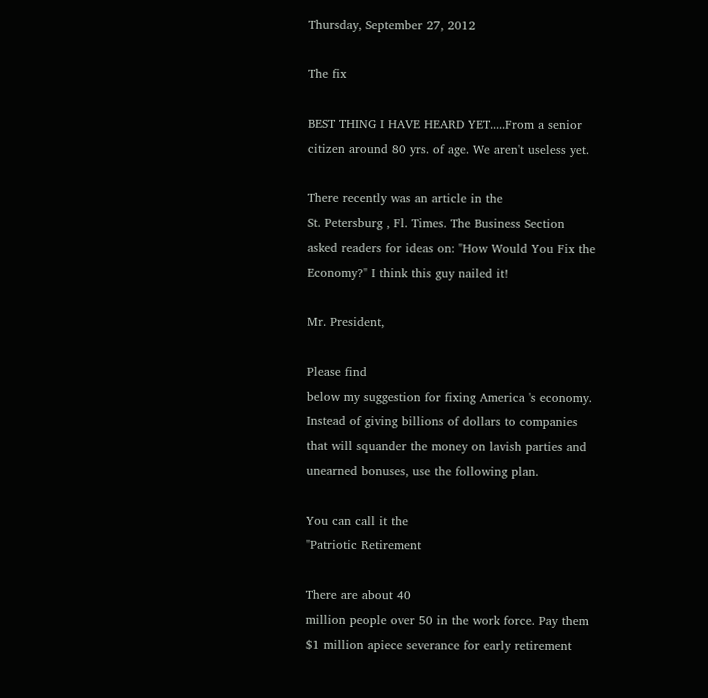Thursday, September 27, 2012

The fix

BEST THING I HAVE HEARD YET.....From a senior citizen around 80 yrs. of age. We aren't useless yet.

There recently was an article in the
St. Petersburg , Fl. Times. The Business Section
asked readers for ideas on: "How Would You Fix the
Economy?" I think this guy nailed it!

Mr. President,

Please find
below my suggestion for fixing America 's economy.
Instead of giving billions of dollars to companies
that will squander the money on lavish parties and
unearned bonuses, use the following plan.

You can call it the
"Patriotic Retirement

There are about 40
million people over 50 in the work force. Pay them
$1 million apiece severance for early retirement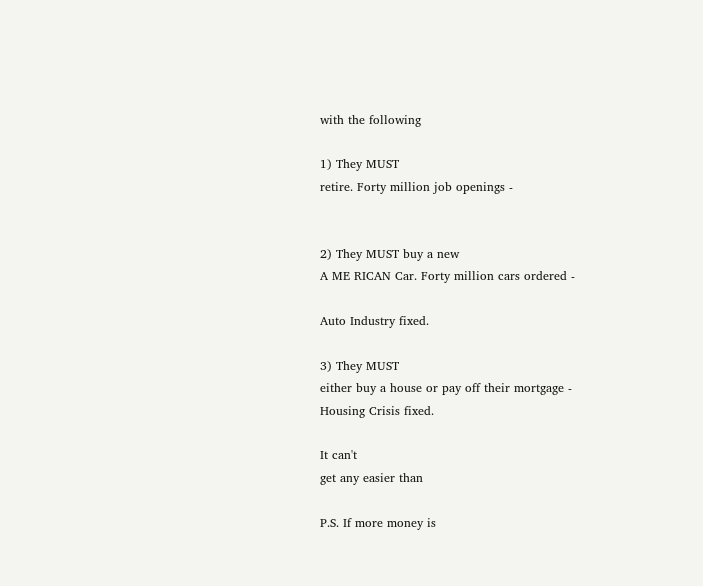with the following

1) They MUST
retire. Forty million job openings -


2) They MUST buy a new
A ME RICAN Car. Forty million cars ordered -

Auto Industry fixed.

3) They MUST
either buy a house or pay off their mortgage -
Housing Crisis fixed.

It can't
get any easier than

P.S. If more money is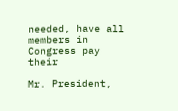needed, have all members in Congress pay their

Mr. President,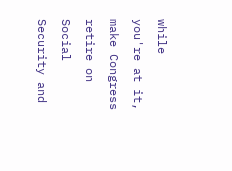while
you're at it, make Congress retire on Social
Security and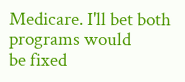Medicare. I'll bet both programs would
be fixed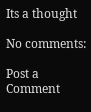Its a thought

No comments:

Post a Comment